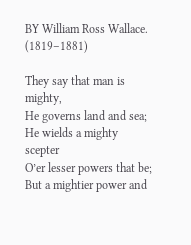BY William Ross Wallace. (1819–1881)

They say that man is mighty,
He governs land and sea;
He wields a mighty scepter
O’er lesser powers that be;
But a mightier power and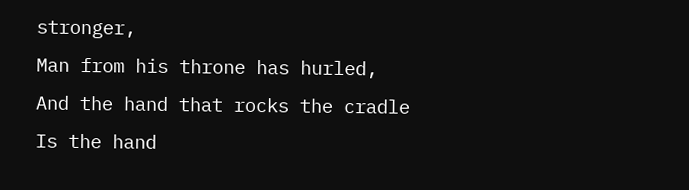stronger,
Man from his throne has hurled,
And the hand that rocks the cradle
Is the hand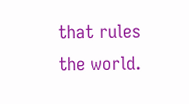that rules the world.